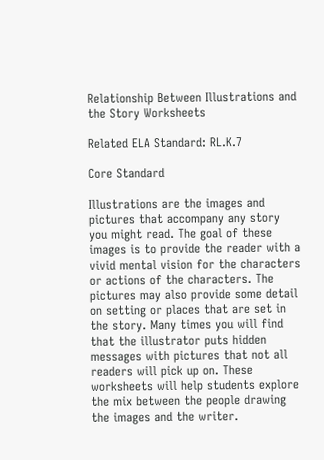Relationship Between Illustrations and the Story Worksheets

Related ELA Standard: RL.K.7

Core Standard

Illustrations are the images and pictures that accompany any story you might read. The goal of these images is to provide the reader with a vivid mental vision for the characters or actions of the characters. The pictures may also provide some detail on setting or places that are set in the story. Many times you will find that the illustrator puts hidden messages with pictures that not all readers will pick up on. These worksheets will help students explore the mix between the people drawing the images and the writer.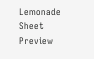Lemonade Sheet Preview